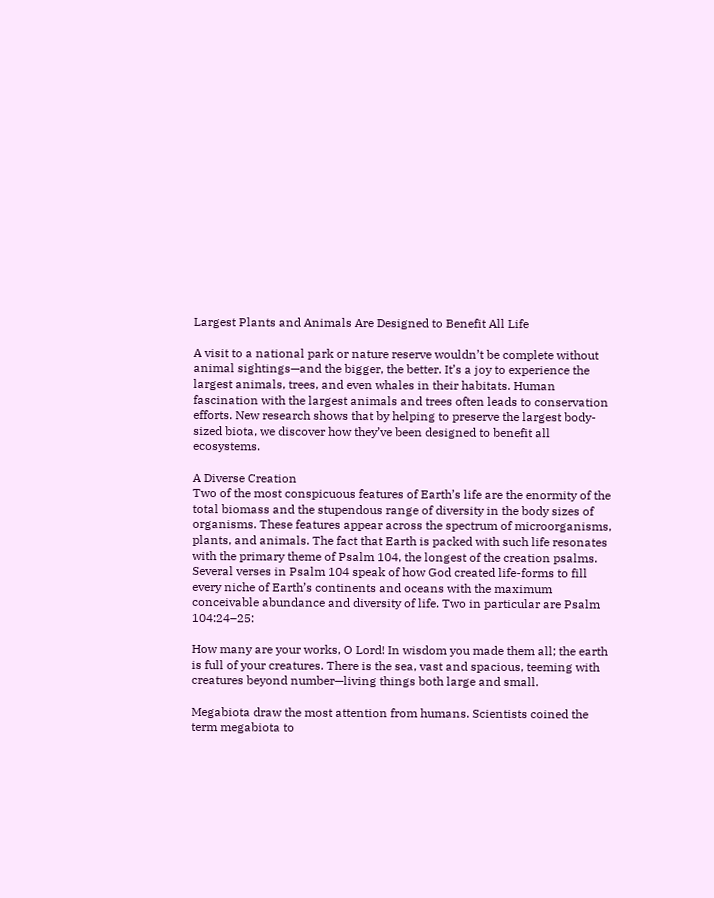Largest Plants and Animals Are Designed to Benefit All Life

A visit to a national park or nature reserve wouldn’t be complete without animal sightings—and the bigger, the better. It’s a joy to experience the largest animals, trees, and even whales in their habitats. Human fascination with the largest animals and trees often leads to conservation efforts. New research shows that by helping to preserve the largest body-sized biota, we discover how they’ve been designed to benefit all ecosystems.

A Diverse Creation
Two of the most conspicuous features of Earth’s life are the enormity of the total biomass and the stupendous range of diversity in the body sizes of organisms. These features appear across the spectrum of microorganisms, plants, and animals. The fact that Earth is packed with such life resonates with the primary theme of Psalm 104, the longest of the creation psalms. Several verses in Psalm 104 speak of how God created life-forms to fill every niche of Earth’s continents and oceans with the maximum conceivable abundance and diversity of life. Two in particular are Psalm 104:24–25:

How many are your works, O Lord! In wisdom you made them all; the earth is full of your creatures. There is the sea, vast and spacious, teeming with creatures beyond number—living things both large and small.

Megabiota draw the most attention from humans. Scientists coined the term megabiota to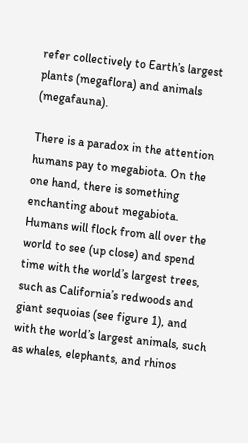refer collectively to Earth’s largest plants (megaflora) and animals (megafauna).

There is a paradox in the attention humans pay to megabiota. On the one hand, there is something enchanting about megabiota. Humans will flock from all over the world to see (up close) and spend time with the world’s largest trees, such as California’s redwoods and giant sequoias (see figure 1), and with the world’s largest animals, such as whales, elephants, and rhinos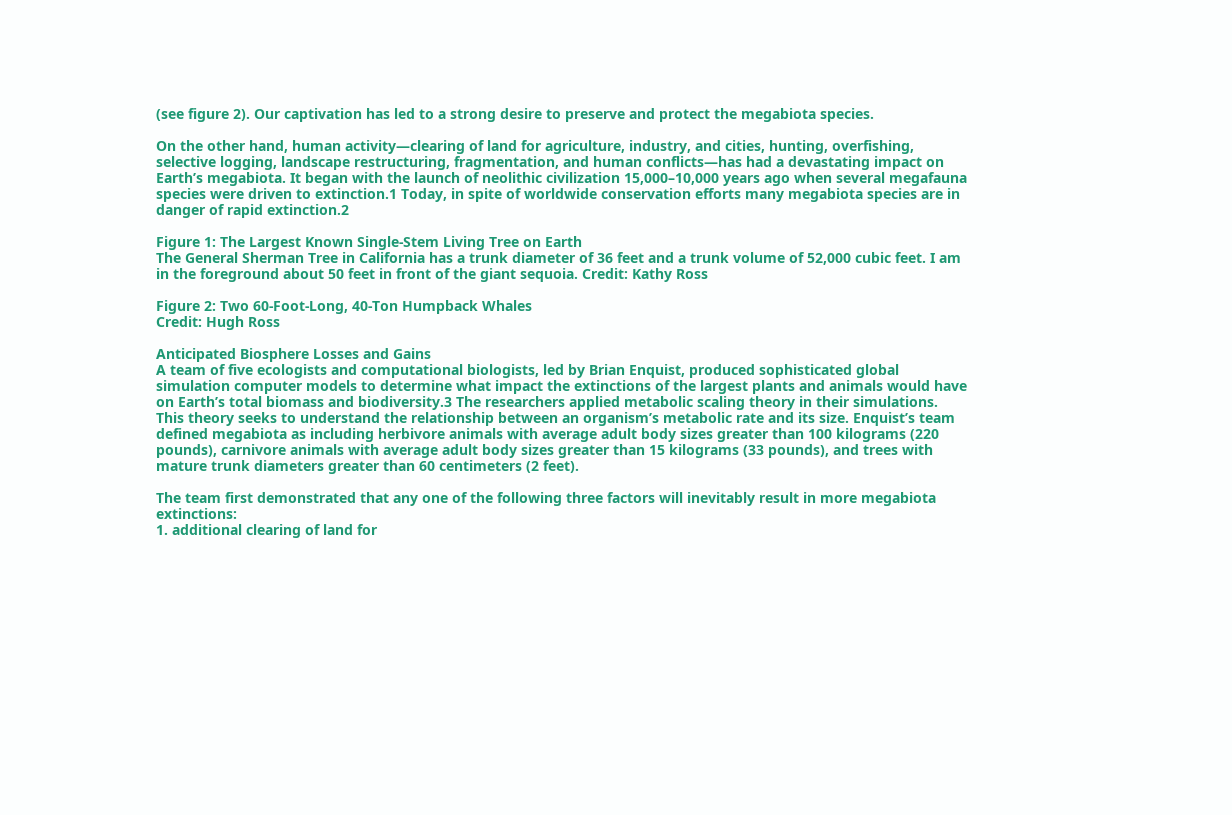(see figure 2). Our captivation has led to a strong desire to preserve and protect the megabiota species.

On the other hand, human activity—clearing of land for agriculture, industry, and cities, hunting, overfishing, selective logging, landscape restructuring, fragmentation, and human conflicts—has had a devastating impact on Earth’s megabiota. It began with the launch of neolithic civilization 15,000–10,000 years ago when several megafauna species were driven to extinction.1 Today, in spite of worldwide conservation efforts many megabiota species are in danger of rapid extinction.2

Figure 1: The Largest Known Single-Stem Living Tree on Earth
The General Sherman Tree in California has a trunk diameter of 36 feet and a trunk volume of 52,000 cubic feet. I am in the foreground about 50 feet in front of the giant sequoia. Credit: Kathy Ross

Figure 2: Two 60-Foot-Long, 40-Ton Humpback Whales
Credit: Hugh Ross

Anticipated Biosphere Losses and Gains
A team of five ecologists and computational biologists, led by Brian Enquist, produced sophisticated global simulation computer models to determine what impact the extinctions of the largest plants and animals would have on Earth’s total biomass and biodiversity.3 The researchers applied metabolic scaling theory in their simulations. This theory seeks to understand the relationship between an organism’s metabolic rate and its size. Enquist’s team defined megabiota as including herbivore animals with average adult body sizes greater than 100 kilograms (220 pounds), carnivore animals with average adult body sizes greater than 15 kilograms (33 pounds), and trees with mature trunk diameters greater than 60 centimeters (2 feet).

The team first demonstrated that any one of the following three factors will inevitably result in more megabiota extinctions:
1. additional clearing of land for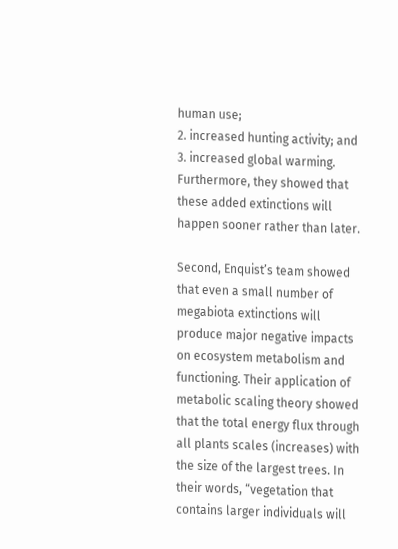human use;
2. increased hunting activity; and
3. increased global warming.
Furthermore, they showed that these added extinctions will happen sooner rather than later.

Second, Enquist’s team showed that even a small number of megabiota extinctions will produce major negative impacts on ecosystem metabolism and functioning. Their application of metabolic scaling theory showed that the total energy flux through all plants scales (increases) with the size of the largest trees. In their words, “vegetation that contains larger individuals will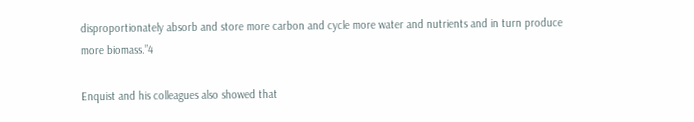disproportionately absorb and store more carbon and cycle more water and nutrients and in turn produce more biomass.”4

Enquist and his colleagues also showed that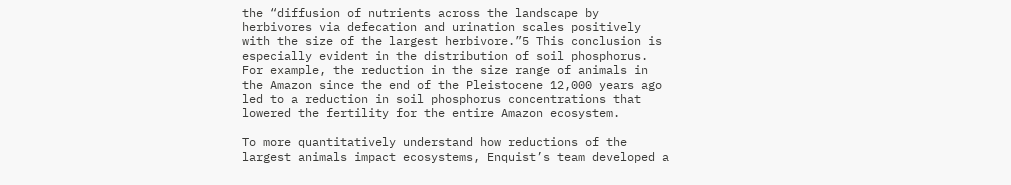the “diffusion of nutrients across the landscape by herbivores via defecation and urination scales positively with the size of the largest herbivore.”5 This conclusion is especially evident in the distribution of soil phosphorus. For example, the reduction in the size range of animals in the Amazon since the end of the Pleistocene 12,000 years ago led to a reduction in soil phosphorus concentrations that lowered the fertility for the entire Amazon ecosystem.

To more quantitatively understand how reductions of the largest animals impact ecosystems, Enquist’s team developed a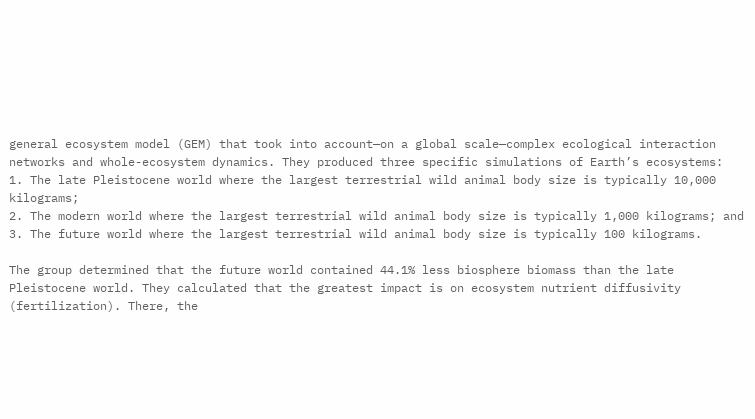general ecosystem model (GEM) that took into account—on a global scale—complex ecological interaction networks and whole-ecosystem dynamics. They produced three specific simulations of Earth’s ecosystems:
1. The late Pleistocene world where the largest terrestrial wild animal body size is typically 10,000 kilograms;
2. The modern world where the largest terrestrial wild animal body size is typically 1,000 kilograms; and
3. The future world where the largest terrestrial wild animal body size is typically 100 kilograms.

The group determined that the future world contained 44.1% less biosphere biomass than the late Pleistocene world. They calculated that the greatest impact is on ecosystem nutrient diffusivity (fertilization). There, the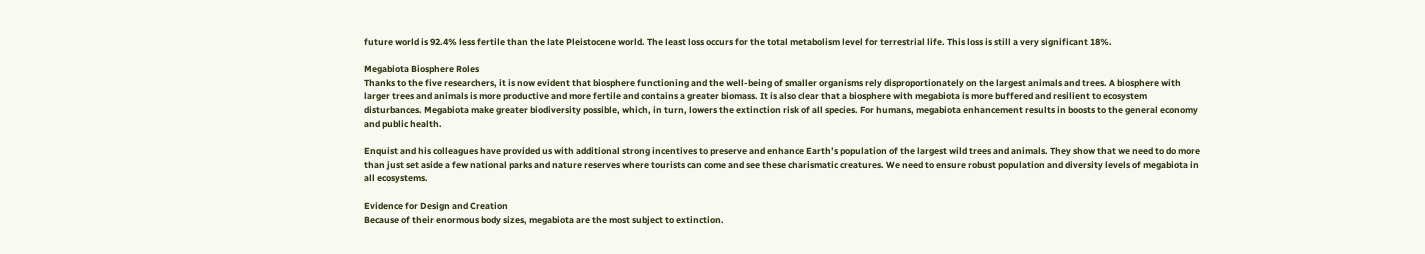future world is 92.4% less fertile than the late Pleistocene world. The least loss occurs for the total metabolism level for terrestrial life. This loss is still a very significant 18%.

Megabiota Biosphere Roles
Thanks to the five researchers, it is now evident that biosphere functioning and the well-being of smaller organisms rely disproportionately on the largest animals and trees. A biosphere with larger trees and animals is more productive and more fertile and contains a greater biomass. It is also clear that a biosphere with megabiota is more buffered and resilient to ecosystem disturbances. Megabiota make greater biodiversity possible, which, in turn, lowers the extinction risk of all species. For humans, megabiota enhancement results in boosts to the general economy and public health.

Enquist and his colleagues have provided us with additional strong incentives to preserve and enhance Earth’s population of the largest wild trees and animals. They show that we need to do more than just set aside a few national parks and nature reserves where tourists can come and see these charismatic creatures. We need to ensure robust population and diversity levels of megabiota in all ecosystems.

Evidence for Design and Creation
Because of their enormous body sizes, megabiota are the most subject to extinction.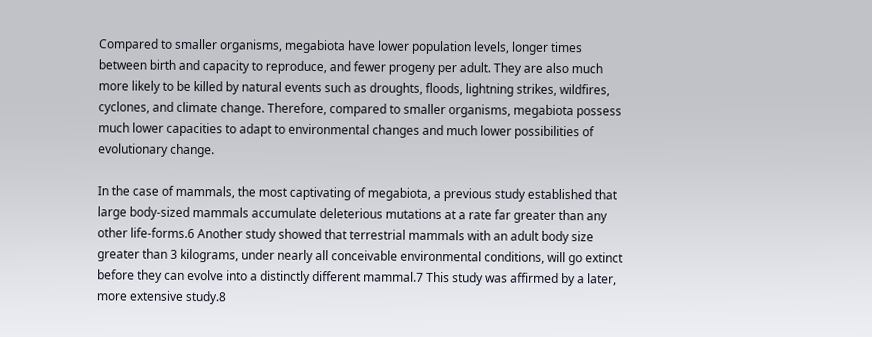Compared to smaller organisms, megabiota have lower population levels, longer times between birth and capacity to reproduce, and fewer progeny per adult. They are also much more likely to be killed by natural events such as droughts, floods, lightning strikes, wildfires, cyclones, and climate change. Therefore, compared to smaller organisms, megabiota possess much lower capacities to adapt to environmental changes and much lower possibilities of evolutionary change.

In the case of mammals, the most captivating of megabiota, a previous study established that large body-sized mammals accumulate deleterious mutations at a rate far greater than any other life-forms.6 Another study showed that terrestrial mammals with an adult body size greater than 3 kilograms, under nearly all conceivable environmental conditions, will go extinct before they can evolve into a distinctly different mammal.7 This study was affirmed by a later, more extensive study.8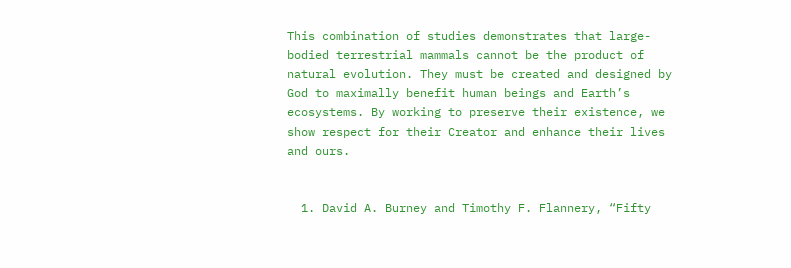This combination of studies demonstrates that large-bodied terrestrial mammals cannot be the product of natural evolution. They must be created and designed by God to maximally benefit human beings and Earth’s ecosystems. By working to preserve their existence, we show respect for their Creator and enhance their lives and ours.


  1. David A. Burney and Timothy F. Flannery, “Fifty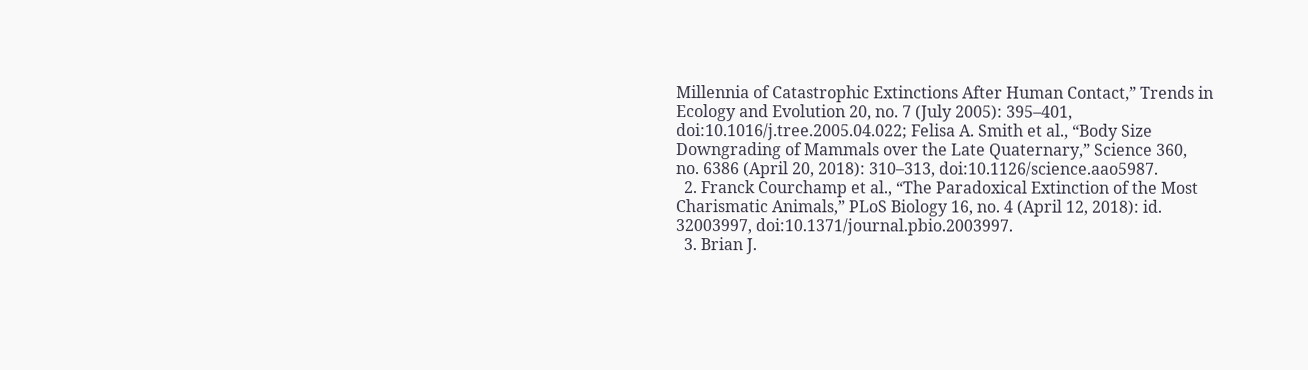Millennia of Catastrophic Extinctions After Human Contact,” Trends in Ecology and Evolution 20, no. 7 (July 2005): 395–401, doi:10.1016/j.tree.2005.04.022; Felisa A. Smith et al., “Body Size Downgrading of Mammals over the Late Quaternary,” Science 360, no. 6386 (April 20, 2018): 310–313, doi:10.1126/science.aao5987.
  2. Franck Courchamp et al., “The Paradoxical Extinction of the Most Charismatic Animals,” PLoS Biology 16, no. 4 (April 12, 2018): id. 32003997, doi:10.1371/journal.pbio.2003997.
  3. Brian J.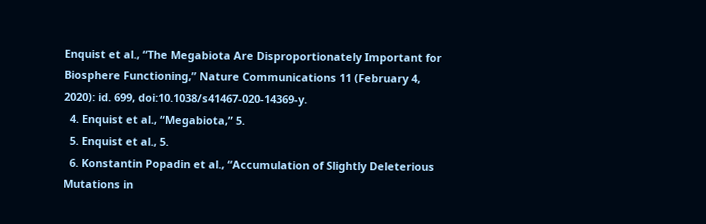Enquist et al., “The Megabiota Are Disproportionately Important for Biosphere Functioning,” Nature Communications 11 (February 4, 2020): id. 699, doi:10.1038/s41467-020-14369-y.
  4. Enquist et al., “Megabiota,” 5.
  5. Enquist et al., 5.
  6. Konstantin Popadin et al., “Accumulation of Slightly Deleterious Mutations in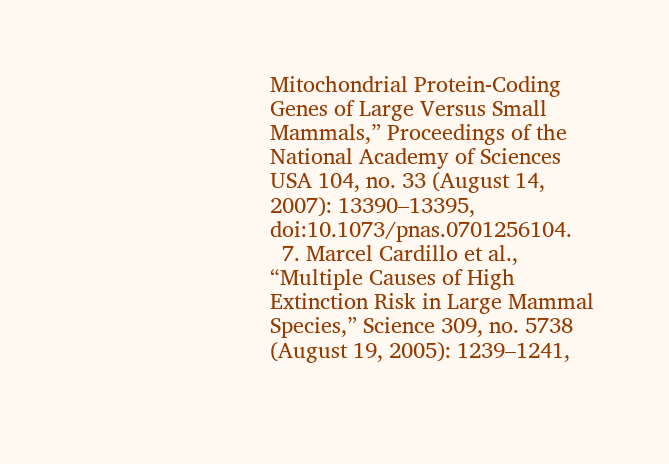Mitochondrial Protein-Coding Genes of Large Versus Small Mammals,” Proceedings of the National Academy of Sciences USA 104, no. 33 (August 14, 2007): 13390–13395, doi:10.1073/pnas.0701256104.
  7. Marcel Cardillo et al., “Multiple Causes of High Extinction Risk in Large Mammal Species,” Science 309, no. 5738 (August 19, 2005): 1239–1241,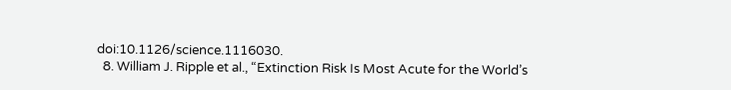doi:10.1126/science.1116030.
  8. William J. Ripple et al., “Extinction Risk Is Most Acute for the World’s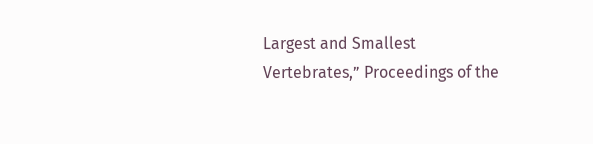Largest and Smallest Vertebrates,” Proceedings of the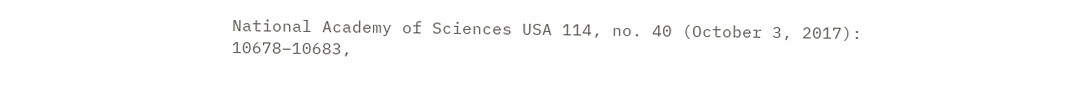National Academy of Sciences USA 114, no. 40 (October 3, 2017): 10678–10683,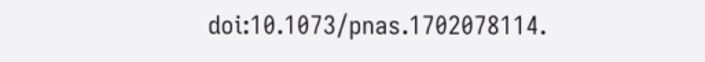doi:10.1073/pnas.1702078114.